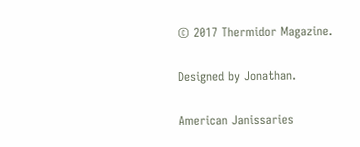© 2017 Thermidor Magazine.

Designed by Jonathan.

American Janissaries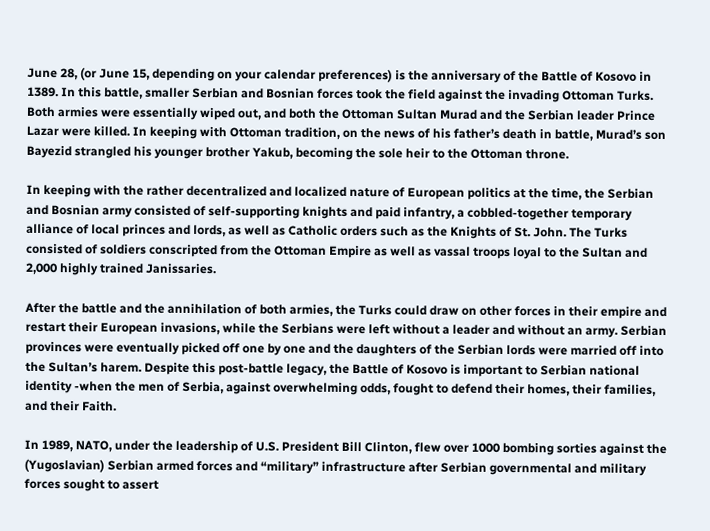June 28, (or June 15, depending on your calendar preferences) is the anniversary of the Battle of Kosovo in 1389. In this battle, smaller Serbian and Bosnian forces took the field against the invading Ottoman Turks. Both armies were essentially wiped out, and both the Ottoman Sultan Murad and the Serbian leader Prince Lazar were killed. In keeping with Ottoman tradition, on the news of his father’s death in battle, Murad’s son Bayezid strangled his younger brother Yakub, becoming the sole heir to the Ottoman throne.

In keeping with the rather decentralized and localized nature of European politics at the time, the Serbian and Bosnian army consisted of self-supporting knights and paid infantry, a cobbled-together temporary alliance of local princes and lords, as well as Catholic orders such as the Knights of St. John. The Turks consisted of soldiers conscripted from the Ottoman Empire as well as vassal troops loyal to the Sultan and 2,000 highly trained Janissaries.

After the battle and the annihilation of both armies, the Turks could draw on other forces in their empire and restart their European invasions, while the Serbians were left without a leader and without an army. Serbian provinces were eventually picked off one by one and the daughters of the Serbian lords were married off into the Sultan’s harem. Despite this post-battle legacy, the Battle of Kosovo is important to Serbian national identity -when the men of Serbia, against overwhelming odds, fought to defend their homes, their families, and their Faith.

In 1989, NATO, under the leadership of U.S. President Bill Clinton, flew over 1000 bombing sorties against the (Yugoslavian) Serbian armed forces and “military” infrastructure after Serbian governmental and military forces sought to assert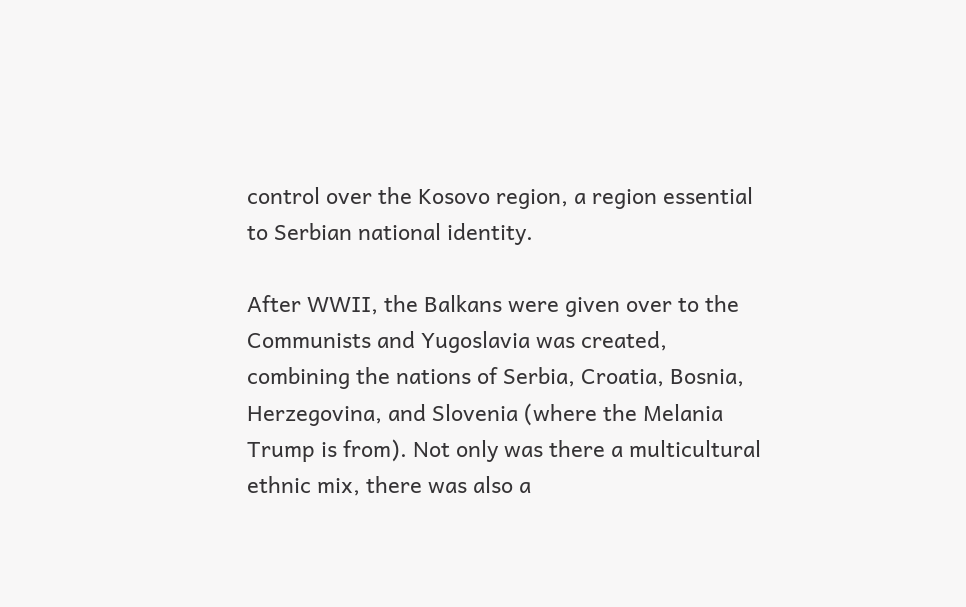control over the Kosovo region, a region essential to Serbian national identity.

After WWII, the Balkans were given over to the Communists and Yugoslavia was created, combining the nations of Serbia, Croatia, Bosnia, Herzegovina, and Slovenia (where the Melania Trump is from). Not only was there a multicultural ethnic mix, there was also a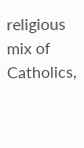religious mix of Catholics,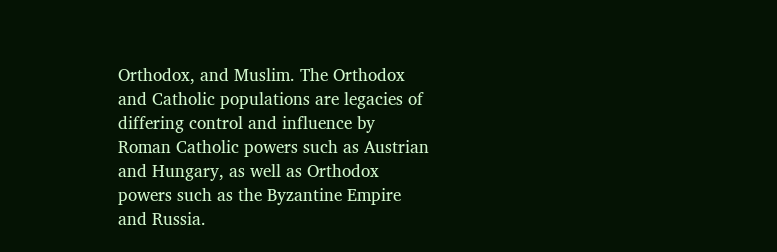Orthodox, and Muslim. The Orthodox and Catholic populations are legacies of differing control and influence by Roman Catholic powers such as Austrian and Hungary, as well as Orthodox powers such as the Byzantine Empire and Russia.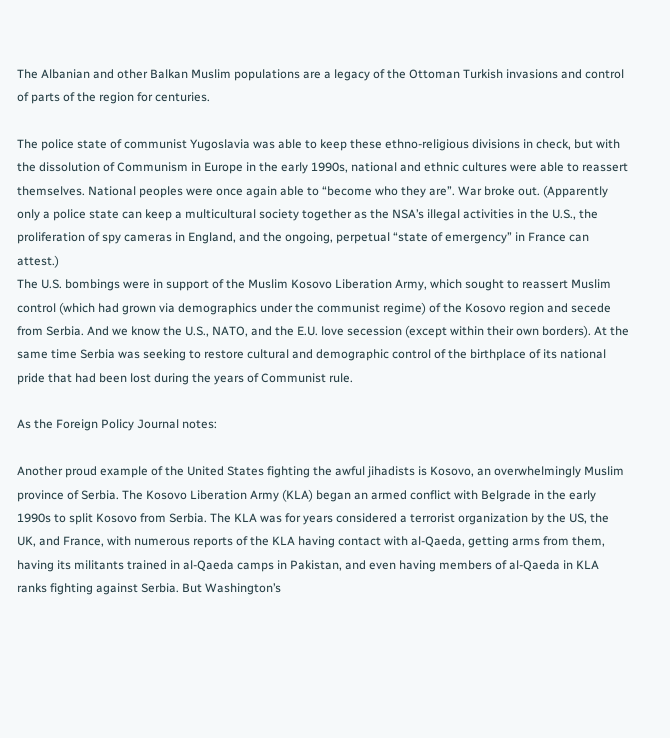The Albanian and other Balkan Muslim populations are a legacy of the Ottoman Turkish invasions and control of parts of the region for centuries.

The police state of communist Yugoslavia was able to keep these ethno-religious divisions in check, but with the dissolution of Communism in Europe in the early 1990s, national and ethnic cultures were able to reassert themselves. National peoples were once again able to “become who they are”. War broke out. (Apparently only a police state can keep a multicultural society together as the NSA’s illegal activities in the U.S., the proliferation of spy cameras in England, and the ongoing, perpetual “state of emergency” in France can attest.)
The U.S. bombings were in support of the Muslim Kosovo Liberation Army, which sought to reassert Muslim control (which had grown via demographics under the communist regime) of the Kosovo region and secede from Serbia. And we know the U.S., NATO, and the E.U. love secession (except within their own borders). At the same time Serbia was seeking to restore cultural and demographic control of the birthplace of its national pride that had been lost during the years of Communist rule.

As the Foreign Policy Journal notes:

Another proud example of the United States fighting the awful jihadists is Kosovo, an overwhelmingly Muslim province of Serbia. The Kosovo Liberation Army (KLA) began an armed conflict with Belgrade in the early 1990s to split Kosovo from Serbia. The KLA was for years considered a terrorist organization by the US, the UK, and France, with numerous reports of the KLA having contact with al-Qaeda, getting arms from them, having its militants trained in al-Qaeda camps in Pakistan, and even having members of al-Qaeda in KLA ranks fighting against Serbia. But Washington’s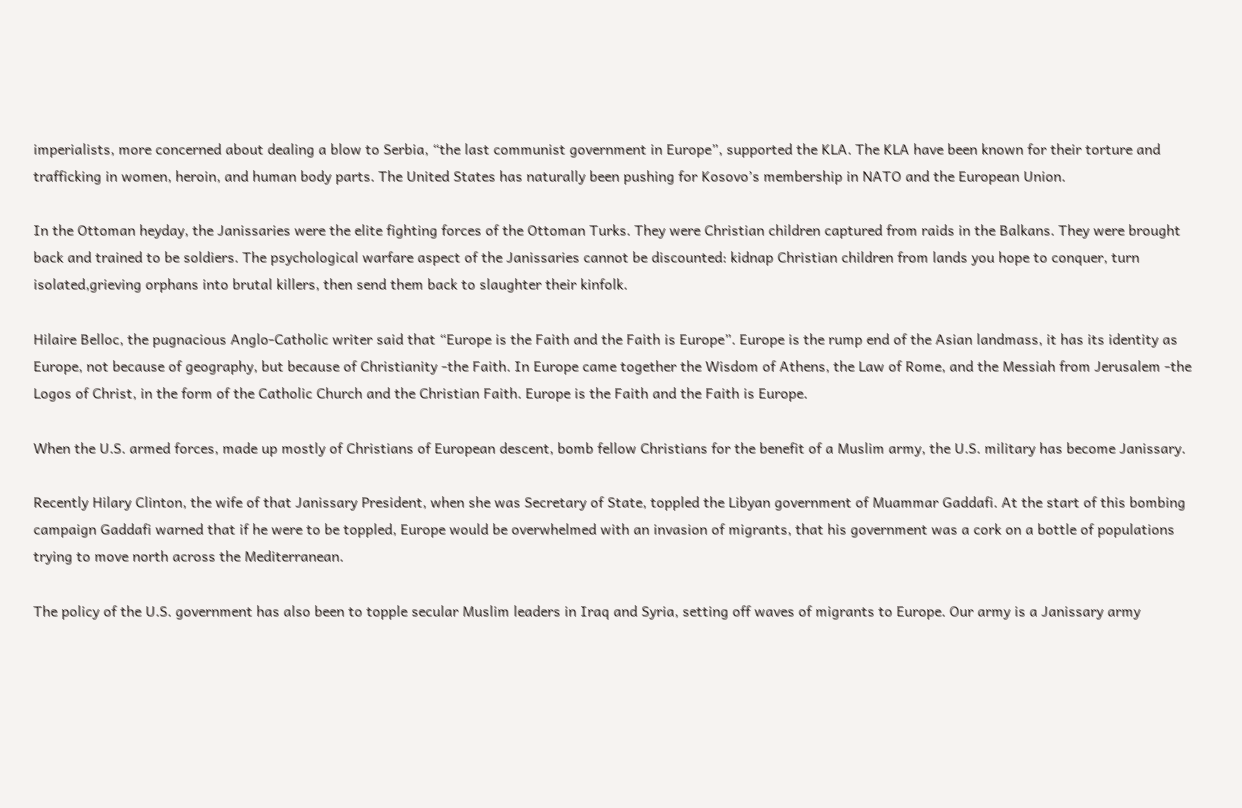imperialists, more concerned about dealing a blow to Serbia, “the last communist government in Europe”, supported the KLA. The KLA have been known for their torture and trafficking in women, heroin, and human body parts. The United States has naturally been pushing for Kosovo’s membership in NATO and the European Union.

In the Ottoman heyday, the Janissaries were the elite fighting forces of the Ottoman Turks. They were Christian children captured from raids in the Balkans. They were brought back and trained to be soldiers. The psychological warfare aspect of the Janissaries cannot be discounted: kidnap Christian children from lands you hope to conquer, turn isolated,grieving orphans into brutal killers, then send them back to slaughter their kinfolk.

Hilaire Belloc, the pugnacious Anglo-Catholic writer said that “Europe is the Faith and the Faith is Europe”. Europe is the rump end of the Asian landmass, it has its identity as Europe, not because of geography, but because of Christianity -the Faith. In Europe came together the Wisdom of Athens, the Law of Rome, and the Messiah from Jerusalem -the Logos of Christ, in the form of the Catholic Church and the Christian Faith. Europe is the Faith and the Faith is Europe.

When the U.S. armed forces, made up mostly of Christians of European descent, bomb fellow Christians for the benefit of a Muslim army, the U.S. military has become Janissary.

Recently Hilary Clinton, the wife of that Janissary President, when she was Secretary of State, toppled the Libyan government of Muammar Gaddafi. At the start of this bombing campaign Gaddafi warned that if he were to be toppled, Europe would be overwhelmed with an invasion of migrants, that his government was a cork on a bottle of populations trying to move north across the Mediterranean.

The policy of the U.S. government has also been to topple secular Muslim leaders in Iraq and Syria, setting off waves of migrants to Europe. Our army is a Janissary army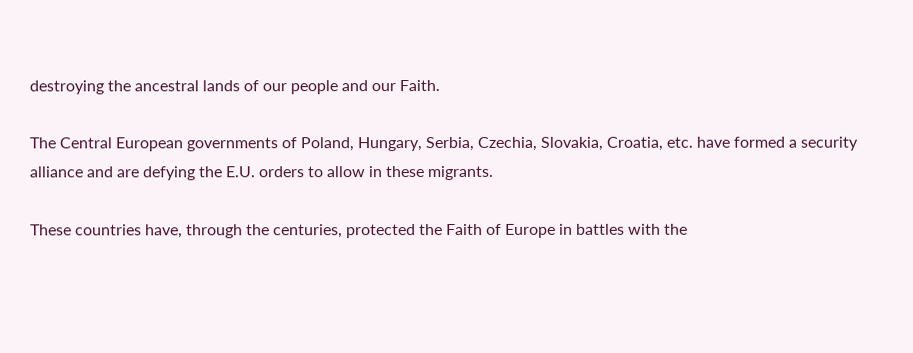destroying the ancestral lands of our people and our Faith.

The Central European governments of Poland, Hungary, Serbia, Czechia, Slovakia, Croatia, etc. have formed a security alliance and are defying the E.U. orders to allow in these migrants.

These countries have, through the centuries, protected the Faith of Europe in battles with the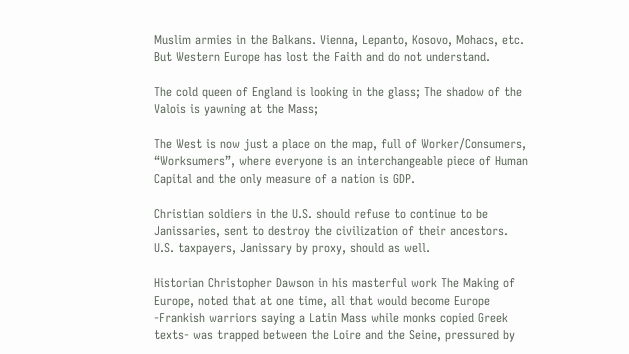Muslim armies in the Balkans. Vienna, Lepanto, Kosovo, Mohacs, etc. But Western Europe has lost the Faith and do not understand.

The cold queen of England is looking in the glass; The shadow of the Valois is yawning at the Mass;

The West is now just a place on the map, full of Worker/Consumers, “Worksumers”, where everyone is an interchangeable piece of Human Capital and the only measure of a nation is GDP.

Christian soldiers in the U.S. should refuse to continue to be Janissaries, sent to destroy the civilization of their ancestors. U.S. taxpayers, Janissary by proxy, should as well.

Historian Christopher Dawson in his masterful work The Making of Europe, noted that at one time, all that would become Europe -Frankish warriors saying a Latin Mass while monks copied Greek texts- was trapped between the Loire and the Seine, pressured by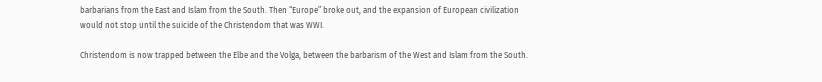barbarians from the East and Islam from the South. Then “Europe” broke out, and the expansion of European civilization would not stop until the suicide of the Christendom that was WWI.

Christendom is now trapped between the Elbe and the Volga, between the barbarism of the West and Islam from the South.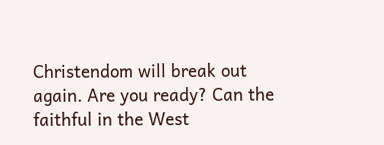Christendom will break out again. Are you ready? Can the faithful in the West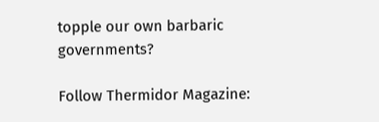topple our own barbaric governments?

Follow Thermidor Magazine: